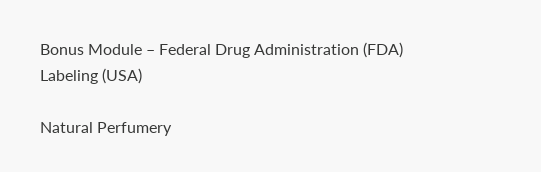Bonus Module – Federal Drug Administration (FDA) Labeling (USA)

Natural Perfumery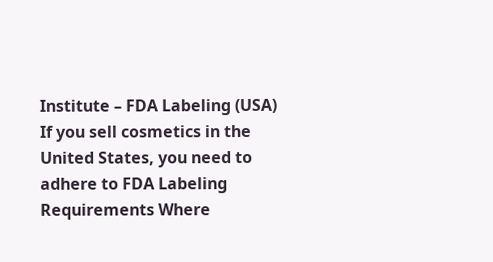Institute – FDA Labeling (USA) If you sell cosmetics in the United States, you need to adhere to FDA Labeling Requirements Where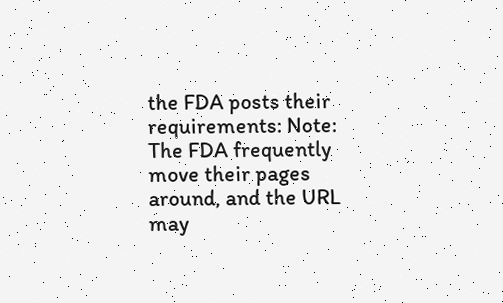the FDA posts their requirements: Note: The FDA frequently move their pages around, and the URL may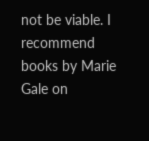not be viable. I recommend books by Marie Gale on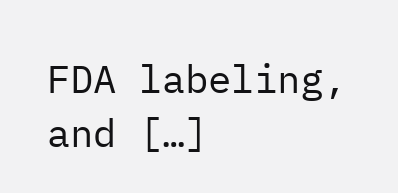FDA labeling, and […]